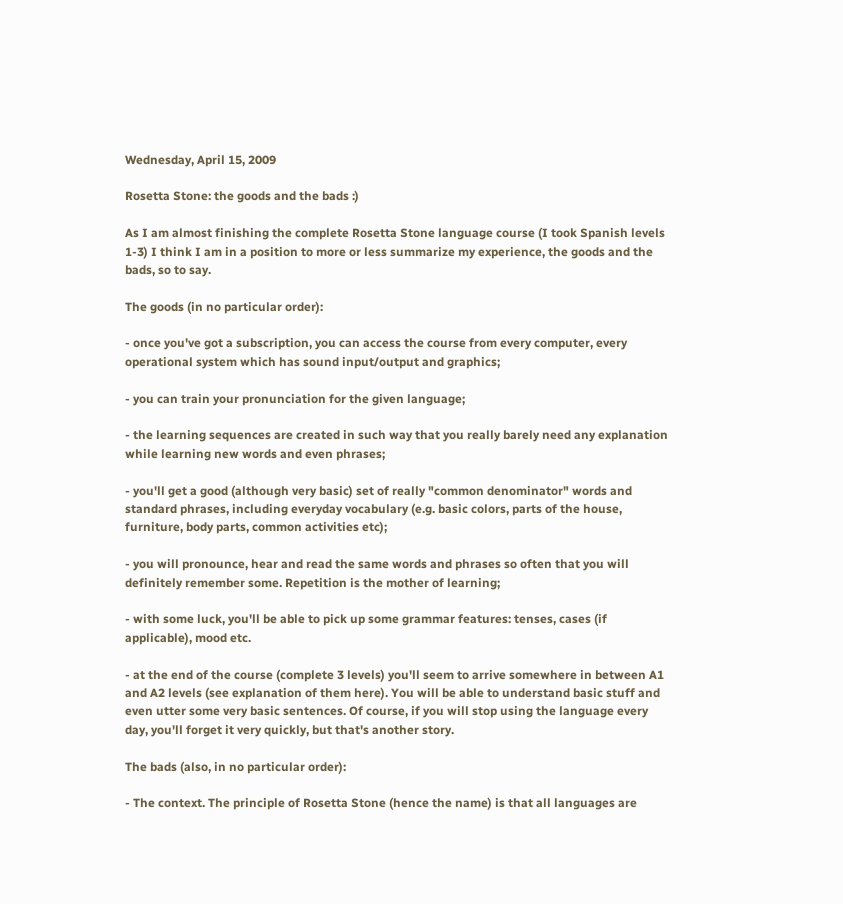Wednesday, April 15, 2009

Rosetta Stone: the goods and the bads :)

As I am almost finishing the complete Rosetta Stone language course (I took Spanish levels 1-3) I think I am in a position to more or less summarize my experience, the goods and the bads, so to say.

The goods (in no particular order):

- once you've got a subscription, you can access the course from every computer, every operational system which has sound input/output and graphics;

- you can train your pronunciation for the given language;

- the learning sequences are created in such way that you really barely need any explanation while learning new words and even phrases;

- you'll get a good (although very basic) set of really "common denominator" words and standard phrases, including everyday vocabulary (e.g. basic colors, parts of the house, furniture, body parts, common activities etc);

- you will pronounce, hear and read the same words and phrases so often that you will definitely remember some. Repetition is the mother of learning;

- with some luck, you'll be able to pick up some grammar features: tenses, cases (if applicable), mood etc.

- at the end of the course (complete 3 levels) you'll seem to arrive somewhere in between A1 and A2 levels (see explanation of them here). You will be able to understand basic stuff and even utter some very basic sentences. Of course, if you will stop using the language every day, you'll forget it very quickly, but that's another story.

The bads (also, in no particular order):

- The context. The principle of Rosetta Stone (hence the name) is that all languages are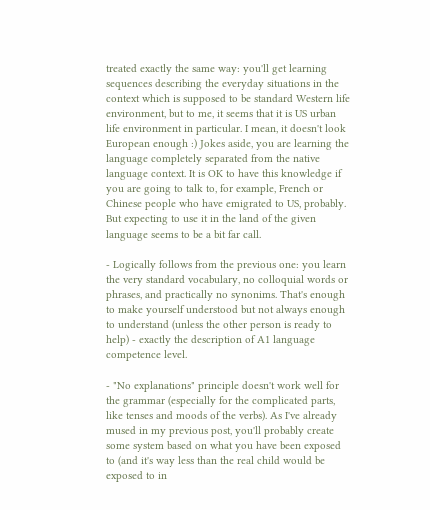treated exactly the same way: you'll get learning sequences describing the everyday situations in the context which is supposed to be standard Western life environment, but to me, it seems that it is US urban life environment in particular. I mean, it doesn't look European enough :) Jokes aside, you are learning the language completely separated from the native language context. It is OK to have this knowledge if you are going to talk to, for example, French or Chinese people who have emigrated to US, probably. But expecting to use it in the land of the given language seems to be a bit far call.

- Logically follows from the previous one: you learn the very standard vocabulary, no colloquial words or phrases, and practically no synonims. That's enough to make yourself understood but not always enough to understand (unless the other person is ready to help) - exactly the description of A1 language competence level.

- "No explanations" principle doesn't work well for the grammar (especially for the complicated parts, like tenses and moods of the verbs). As I've already mused in my previous post, you'll probably create some system based on what you have been exposed to (and it's way less than the real child would be exposed to in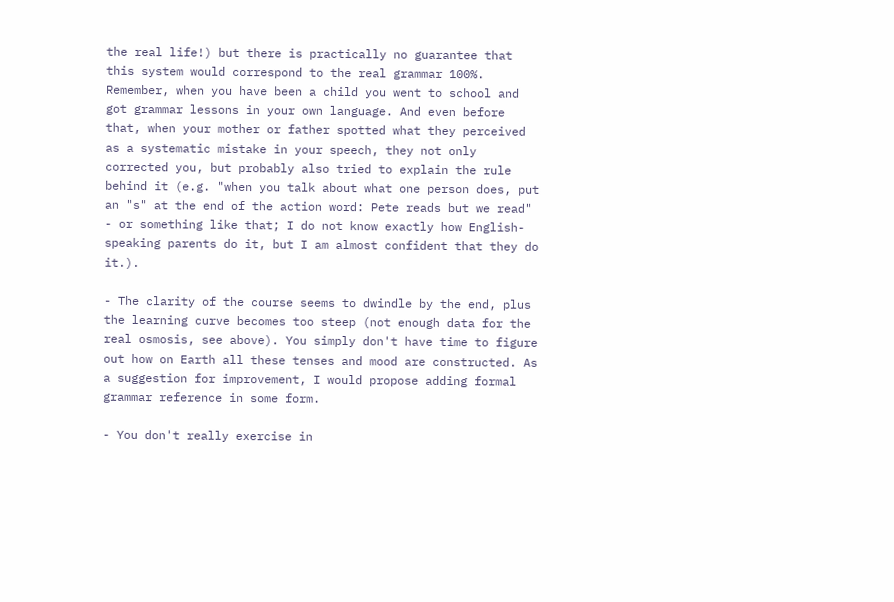the real life!) but there is practically no guarantee that this system would correspond to the real grammar 100%. Remember, when you have been a child you went to school and got grammar lessons in your own language. And even before that, when your mother or father spotted what they perceived as a systematic mistake in your speech, they not only corrected you, but probably also tried to explain the rule behind it (e.g. "when you talk about what one person does, put an "s" at the end of the action word: Pete reads but we read" - or something like that; I do not know exactly how English-speaking parents do it, but I am almost confident that they do it.).

- The clarity of the course seems to dwindle by the end, plus the learning curve becomes too steep (not enough data for the real osmosis, see above). You simply don't have time to figure out how on Earth all these tenses and mood are constructed. As a suggestion for improvement, I would propose adding formal grammar reference in some form.

- You don't really exercise in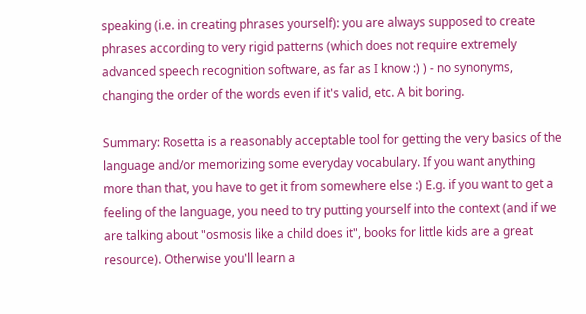speaking (i.e. in creating phrases yourself): you are always supposed to create phrases according to very rigid patterns (which does not require extremely advanced speech recognition software, as far as I know :) ) - no synonyms, changing the order of the words even if it's valid, etc. A bit boring.

Summary: Rosetta is a reasonably acceptable tool for getting the very basics of the language and/or memorizing some everyday vocabulary. If you want anything more than that, you have to get it from somewhere else :) E.g. if you want to get a feeling of the language, you need to try putting yourself into the context (and if we are talking about "osmosis like a child does it", books for little kids are a great resource). Otherwise you'll learn a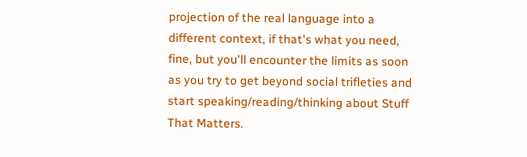projection of the real language into a different context, if that's what you need, fine, but you'll encounter the limits as soon as you try to get beyond social trifleties and start speaking/reading/thinking about Stuff That Matters.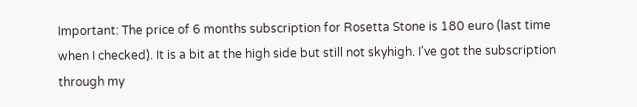Important: The price of 6 months subscription for Rosetta Stone is 180 euro (last time when I checked). It is a bit at the high side but still not skyhigh. I've got the subscription through my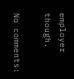employer though.

No comments: